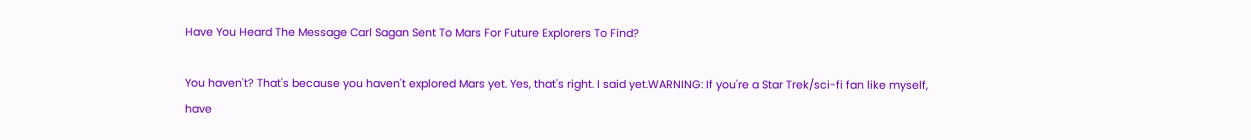Have You Heard The Message Carl Sagan Sent To Mars For Future Explorers To Find?

You haven't? That's because you haven't explored Mars yet. Yes, that's right. I said yet.WARNING: If you're a Star Trek/sci-fi fan like myself, have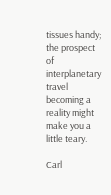tissues handy; the prospect of interplanetary travel becoming a reality might make you a little teary.

Carl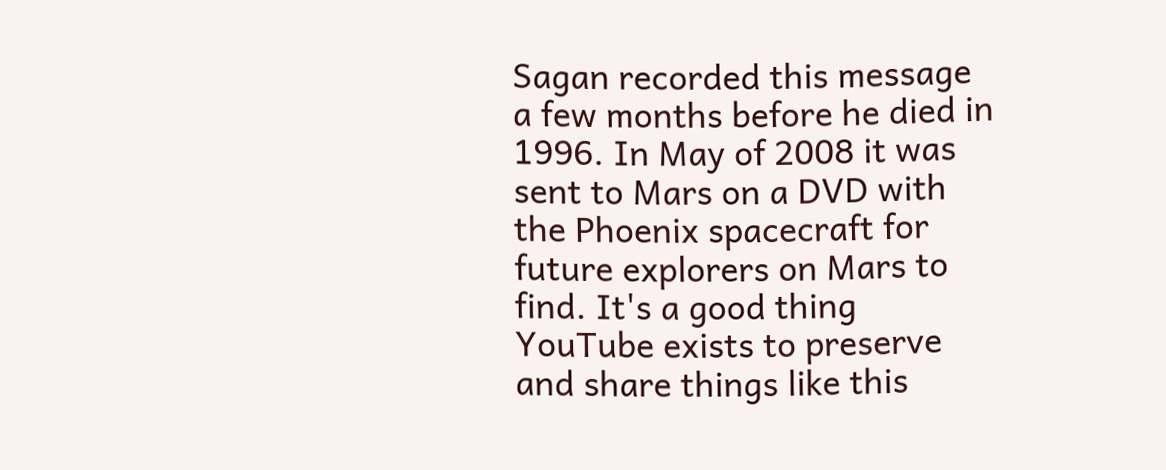Sagan recorded this message a few months before he died in 1996. In May of 2008 it was sent to Mars on a DVD with the Phoenix spacecraft for future explorers on Mars to find. It's a good thing YouTube exists to preserve and share things like this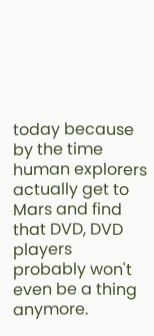today because by the time human explorers actually get to Mars and find that DVD, DVD players probably won't even be a thing anymore.